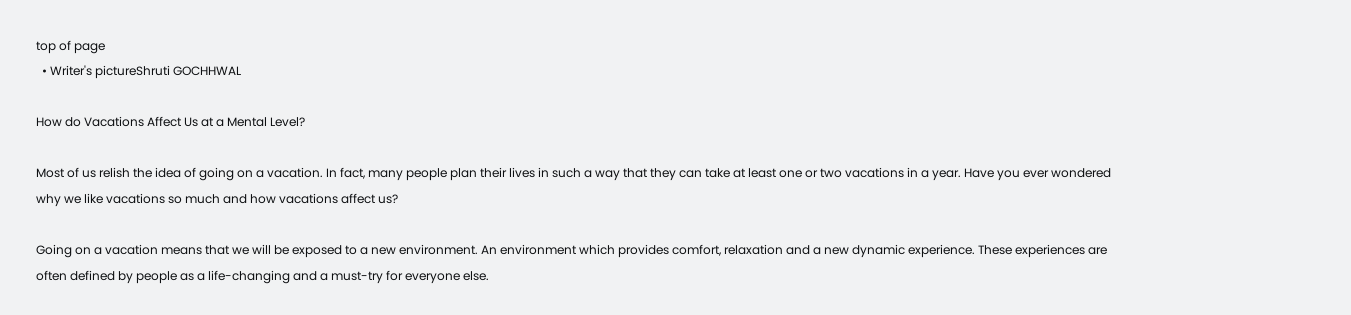top of page
  • Writer's pictureShruti GOCHHWAL

How do Vacations Affect Us at a Mental Level?

Most of us relish the idea of going on a vacation. In fact, many people plan their lives in such a way that they can take at least one or two vacations in a year. Have you ever wondered why we like vacations so much and how vacations affect us?

Going on a vacation means that we will be exposed to a new environment. An environment which provides comfort, relaxation and a new dynamic experience. These experiences are often defined by people as a life-changing and a must-try for everyone else.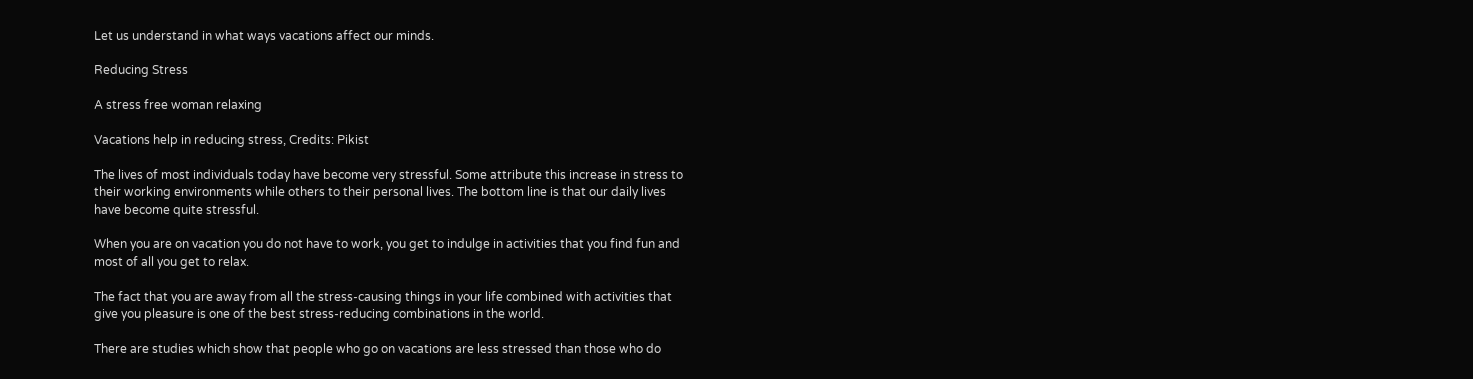Let us understand in what ways vacations affect our minds.

Reducing Stress

A stress free woman relaxing

Vacations help in reducing stress, Credits: Pikist

The lives of most individuals today have become very stressful. Some attribute this increase in stress to their working environments while others to their personal lives. The bottom line is that our daily lives have become quite stressful.

When you are on vacation you do not have to work, you get to indulge in activities that you find fun and most of all you get to relax.

The fact that you are away from all the stress-causing things in your life combined with activities that give you pleasure is one of the best stress-reducing combinations in the world.

There are studies which show that people who go on vacations are less stressed than those who do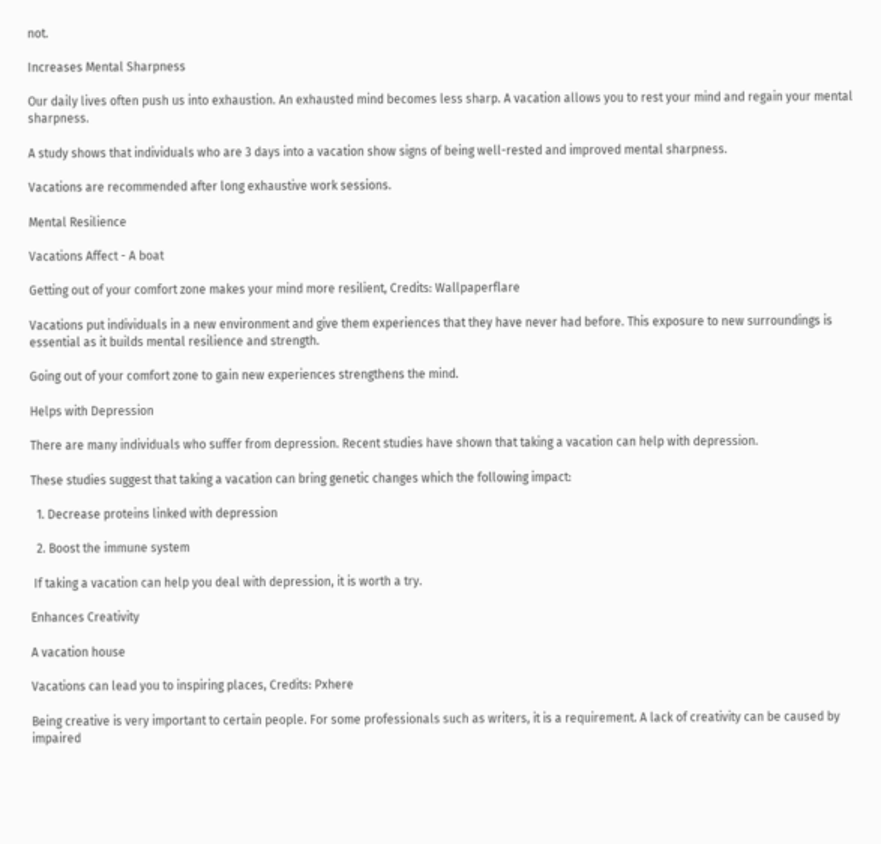not.

Increases Mental Sharpness

Our daily lives often push us into exhaustion. An exhausted mind becomes less sharp. A vacation allows you to rest your mind and regain your mental sharpness.

A study shows that individuals who are 3 days into a vacation show signs of being well-rested and improved mental sharpness.

Vacations are recommended after long exhaustive work sessions.

Mental Resilience

Vacations Affect - A boat

Getting out of your comfort zone makes your mind more resilient, Credits: Wallpaperflare

Vacations put individuals in a new environment and give them experiences that they have never had before. This exposure to new surroundings is essential as it builds mental resilience and strength.

Going out of your comfort zone to gain new experiences strengthens the mind.

Helps with Depression

There are many individuals who suffer from depression. Recent studies have shown that taking a vacation can help with depression.

These studies suggest that taking a vacation can bring genetic changes which the following impact:

  1. Decrease proteins linked with depression

  2. Boost the immune system

 If taking a vacation can help you deal with depression, it is worth a try.

Enhances Creativity

A vacation house

Vacations can lead you to inspiring places, Credits: Pxhere

Being creative is very important to certain people. For some professionals such as writers, it is a requirement. A lack of creativity can be caused by impaired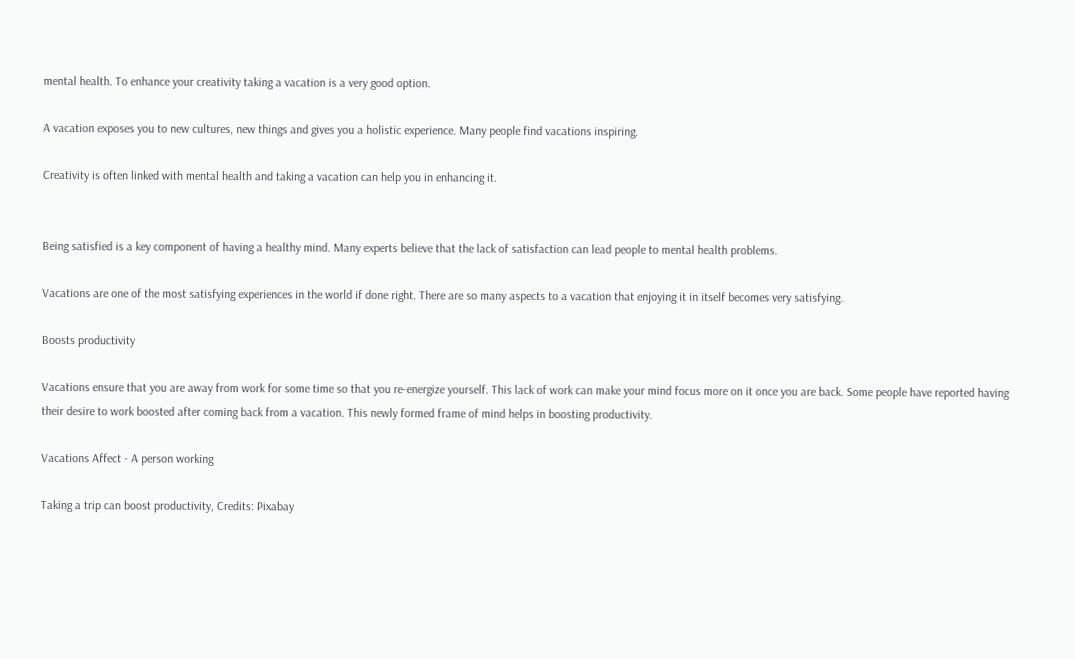mental health. To enhance your creativity taking a vacation is a very good option.

A vacation exposes you to new cultures, new things and gives you a holistic experience. Many people find vacations inspiring.

Creativity is often linked with mental health and taking a vacation can help you in enhancing it.


Being satisfied is a key component of having a healthy mind. Many experts believe that the lack of satisfaction can lead people to mental health problems.

Vacations are one of the most satisfying experiences in the world if done right. There are so many aspects to a vacation that enjoying it in itself becomes very satisfying.

Boosts productivity

Vacations ensure that you are away from work for some time so that you re-energize yourself. This lack of work can make your mind focus more on it once you are back. Some people have reported having their desire to work boosted after coming back from a vacation. This newly formed frame of mind helps in boosting productivity.

Vacations Affect - A person working

Taking a trip can boost productivity, Credits: Pixabay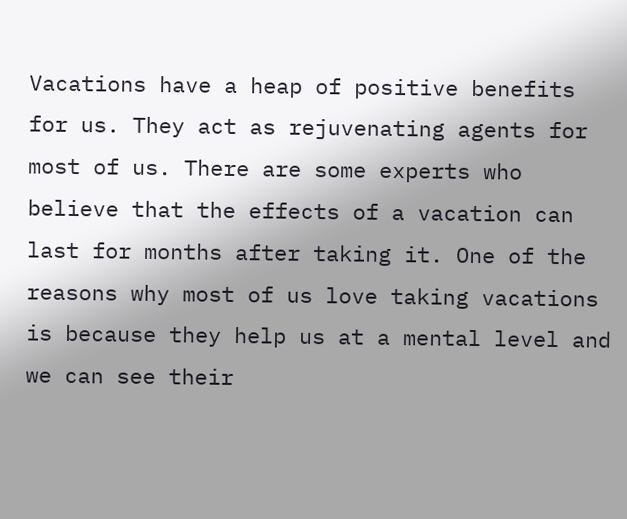Vacations have a heap of positive benefits for us. They act as rejuvenating agents for most of us. There are some experts who believe that the effects of a vacation can last for months after taking it. One of the reasons why most of us love taking vacations is because they help us at a mental level and we can see their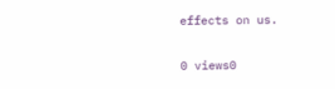effects on us.

0 views0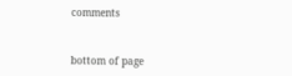comments


bottom of page